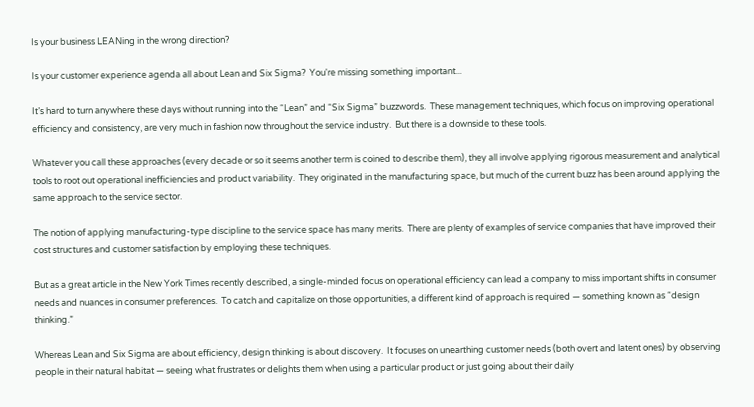Is your business LEANing in the wrong direction?

Is your customer experience agenda all about Lean and Six Sigma?  You're missing something important...

It’s hard to turn anywhere these days without running into the “Lean” and “Six Sigma” buzzwords.  These management techniques, which focus on improving operational efficiency and consistency, are very much in fashion now throughout the service industry.  But there is a downside to these tools.

Whatever you call these approaches (every decade or so it seems another term is coined to describe them), they all involve applying rigorous measurement and analytical tools to root out operational inefficiencies and product variability.  They originated in the manufacturing space, but much of the current buzz has been around applying the same approach to the service sector.

The notion of applying manufacturing-type discipline to the service space has many merits.  There are plenty of examples of service companies that have improved their cost structures and customer satisfaction by employing these techniques.

But as a great article in the New York Times recently described, a single-minded focus on operational efficiency can lead a company to miss important shifts in consumer needs and nuances in consumer preferences.  To catch and capitalize on those opportunities, a different kind of approach is required — something known as “design thinking.”

Whereas Lean and Six Sigma are about efficiency, design thinking is about discovery.  It focuses on unearthing customer needs (both overt and latent ones) by observing people in their natural habitat — seeing what frustrates or delights them when using a particular product or just going about their daily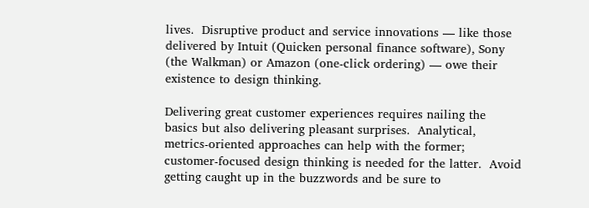lives.  Disruptive product and service innovations — like those delivered by Intuit (Quicken personal finance software), Sony (the Walkman) or Amazon (one-click ordering) — owe their existence to design thinking.

Delivering great customer experiences requires nailing the basics but also delivering pleasant surprises.  Analytical, metrics-oriented approaches can help with the former; customer-focused design thinking is needed for the latter.  Avoid getting caught up in the buzzwords and be sure to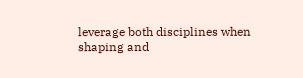leverage both disciplines when shaping and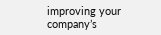improving your company’s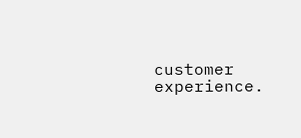customer experience.